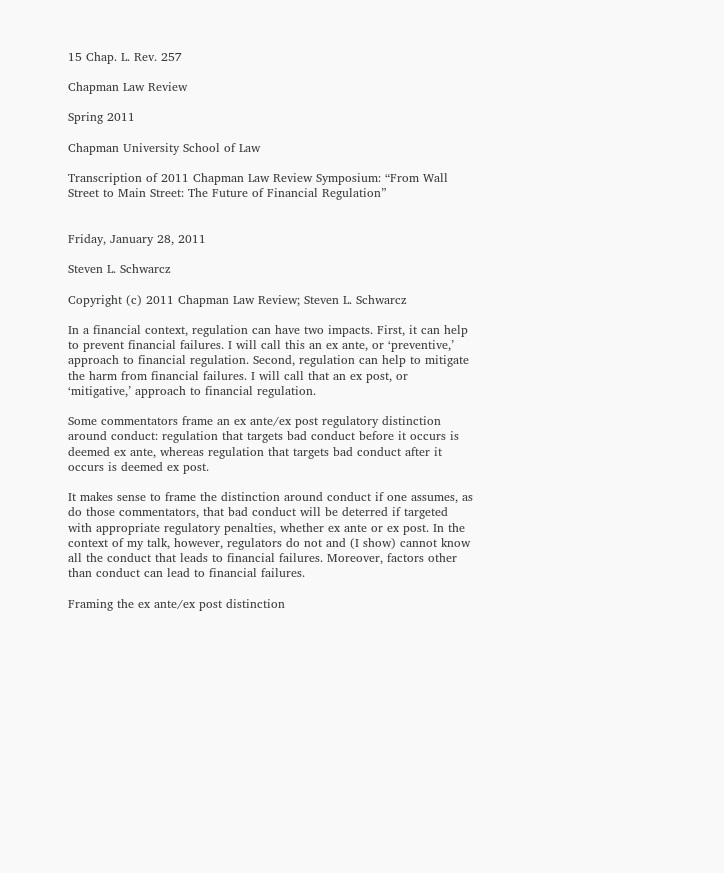15 Chap. L. Rev. 257

Chapman Law Review

Spring 2011

Chapman University School of Law

Transcription of 2011 Chapman Law Review Symposium: “From Wall Street to Main Street: The Future of Financial Regulation”


Friday, January 28, 2011

Steven L. Schwarcz

Copyright (c) 2011 Chapman Law Review; Steven L. Schwarcz

In a financial context, regulation can have two impacts. First, it can help to prevent financial failures. I will call this an ex ante, or ‘preventive,’ approach to financial regulation. Second, regulation can help to mitigate the harm from financial failures. I will call that an ex post, or ‘mitigative,’ approach to financial regulation.

Some commentators frame an ex ante/ex post regulatory distinction around conduct: regulation that targets bad conduct before it occurs is deemed ex ante, whereas regulation that targets bad conduct after it occurs is deemed ex post.

It makes sense to frame the distinction around conduct if one assumes, as do those commentators, that bad conduct will be deterred if targeted with appropriate regulatory penalties, whether ex ante or ex post. In the context of my talk, however, regulators do not and (I show) cannot know all the conduct that leads to financial failures. Moreover, factors other than conduct can lead to financial failures.

Framing the ex ante/ex post distinction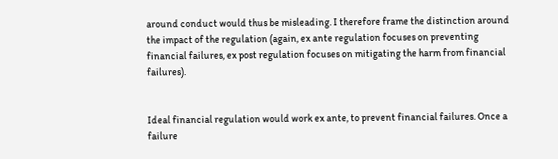around conduct would thus be misleading. I therefore frame the distinction around the impact of the regulation (again, ex ante regulation focuses on preventing financial failures, ex post regulation focuses on mitigating the harm from financial failures).


Ideal financial regulation would work ex ante, to prevent financial failures. Once a failure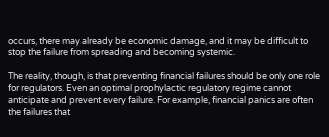occurs, there may already be economic damage, and it may be difficult to stop the failure from spreading and becoming systemic.

The reality, though, is that preventing financial failures should be only one role for regulators. Even an optimal prophylactic regulatory regime cannot anticipate and prevent every failure. For example, financial panics are often the failures that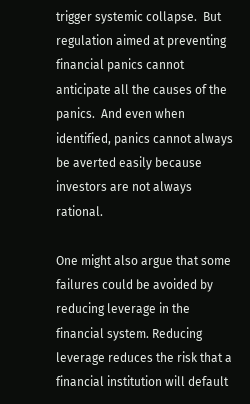trigger systemic collapse.  But regulation aimed at preventing financial panics cannot anticipate all the causes of the panics.  And even when identified, panics cannot always be averted easily because investors are not always rational.

One might also argue that some failures could be avoided by reducing leverage in the financial system. Reducing leverage reduces the risk that a financial institution will default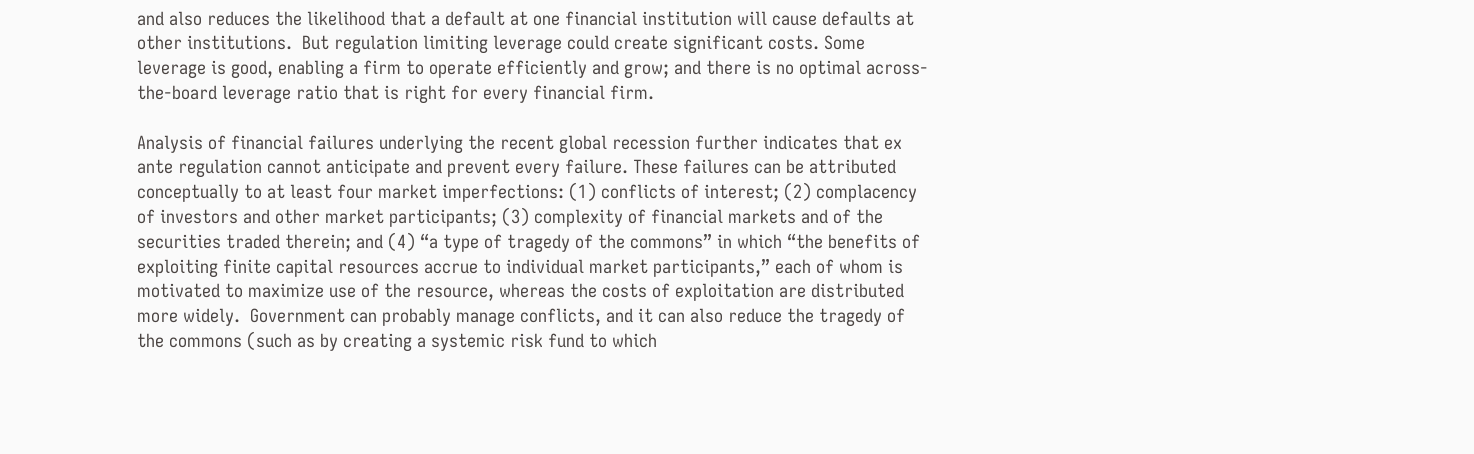and also reduces the likelihood that a default at one financial institution will cause defaults at other institutions.  But regulation limiting leverage could create significant costs. Some leverage is good, enabling a firm to operate efficiently and grow; and there is no optimal across-the-board leverage ratio that is right for every financial firm.

Analysis of financial failures underlying the recent global recession further indicates that ex ante regulation cannot anticipate and prevent every failure. These failures can be attributed conceptually to at least four market imperfections: (1) conflicts of interest; (2) complacency of investors and other market participants; (3) complexity of financial markets and of the securities traded therein; and (4) “a type of tragedy of the commons” in which “the benefits of exploiting finite capital resources accrue to individual market participants,” each of whom is motivated to maximize use of the resource, whereas the costs of exploitation are distributed more widely.  Government can probably manage conflicts, and it can also reduce the tragedy of the commons (such as by creating a systemic risk fund to which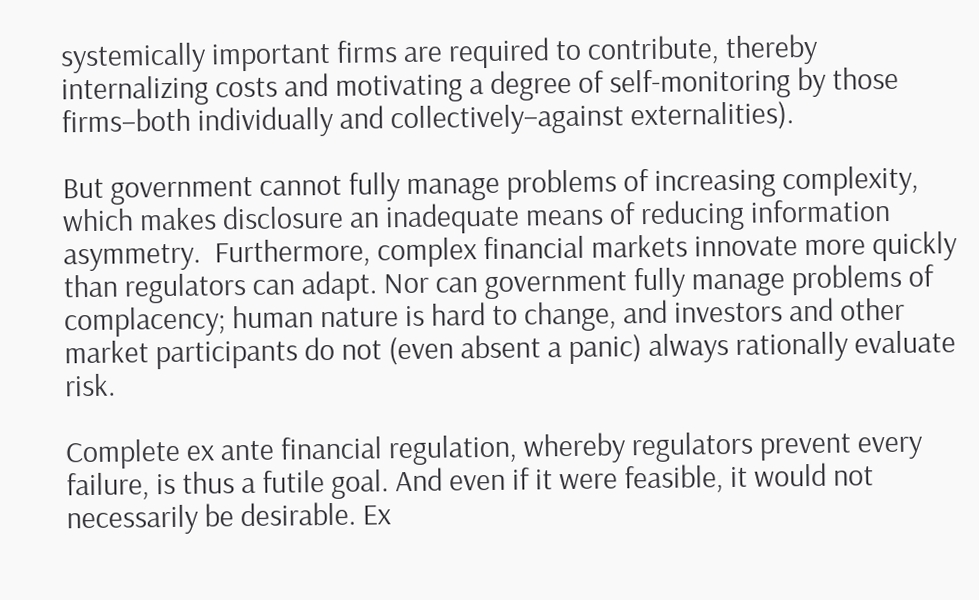systemically important firms are required to contribute, thereby internalizing costs and motivating a degree of self-monitoring by those firms–both individually and collectively–against externalities).

But government cannot fully manage problems of increasing complexity, which makes disclosure an inadequate means of reducing information asymmetry.  Furthermore, complex financial markets innovate more quickly than regulators can adapt. Nor can government fully manage problems of complacency; human nature is hard to change, and investors and other market participants do not (even absent a panic) always rationally evaluate risk.

Complete ex ante financial regulation, whereby regulators prevent every failure, is thus a futile goal. And even if it were feasible, it would not necessarily be desirable. Ex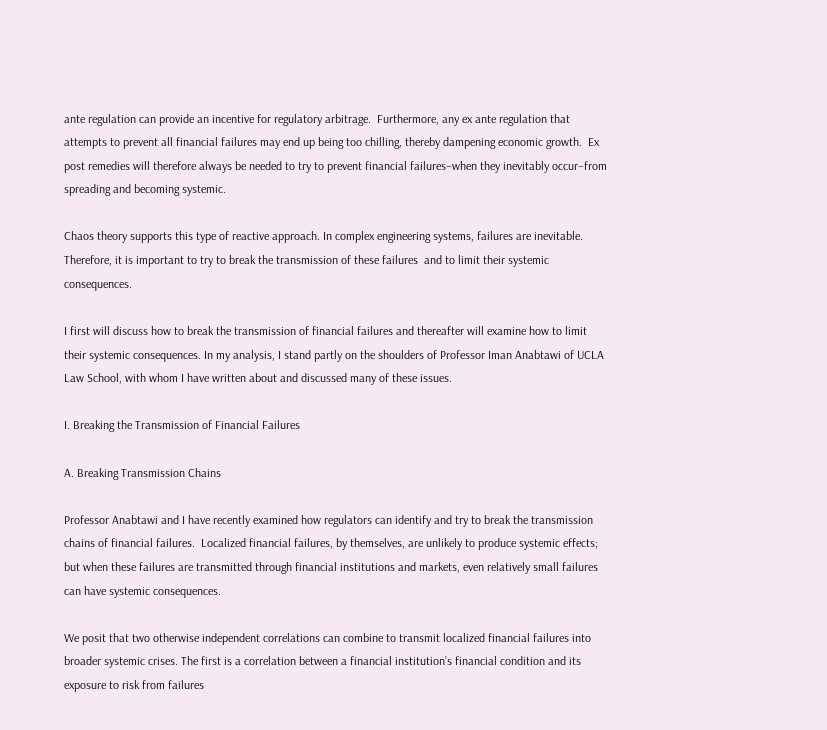ante regulation can provide an incentive for regulatory arbitrage.  Furthermore, any ex ante regulation that attempts to prevent all financial failures may end up being too chilling, thereby dampening economic growth.  Ex post remedies will therefore always be needed to try to prevent financial failures–when they inevitably occur–from spreading and becoming systemic.

Chaos theory supports this type of reactive approach. In complex engineering systems, failures are inevitable.  Therefore, it is important to try to break the transmission of these failures  and to limit their systemic consequences.

I first will discuss how to break the transmission of financial failures and thereafter will examine how to limit their systemic consequences. In my analysis, I stand partly on the shoulders of Professor Iman Anabtawi of UCLA Law School, with whom I have written about and discussed many of these issues.

I. Breaking the Transmission of Financial Failures

A. Breaking Transmission Chains

Professor Anabtawi and I have recently examined how regulators can identify and try to break the transmission chains of financial failures.  Localized financial failures, by themselves, are unlikely to produce systemic effects; but when these failures are transmitted through financial institutions and markets, even relatively small failures can have systemic consequences.

We posit that two otherwise independent correlations can combine to transmit localized financial failures into broader systemic crises. The first is a correlation between a financial institution’s financial condition and its exposure to risk from failures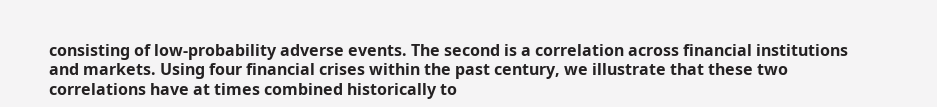consisting of low-probability adverse events. The second is a correlation across financial institutions and markets. Using four financial crises within the past century, we illustrate that these two correlations have at times combined historically to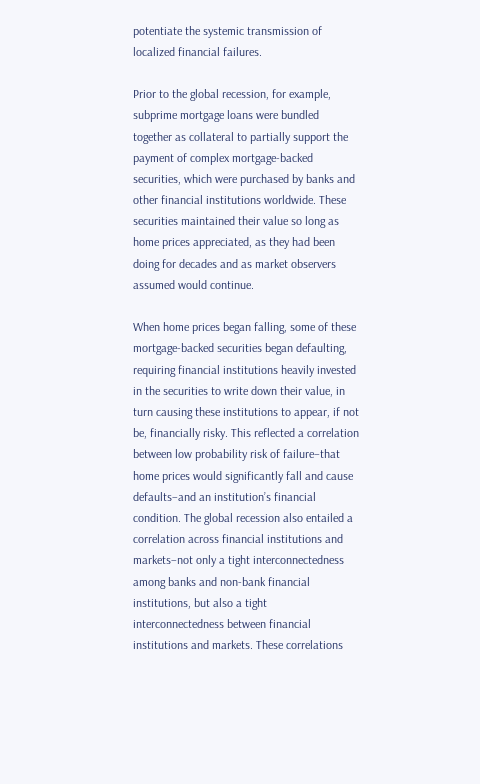potentiate the systemic transmission of localized financial failures.

Prior to the global recession, for example, subprime mortgage loans were bundled together as collateral to partially support the payment of complex mortgage-backed securities, which were purchased by banks and other financial institutions worldwide. These securities maintained their value so long as home prices appreciated, as they had been doing for decades and as market observers assumed would continue.

When home prices began falling, some of these mortgage-backed securities began defaulting, requiring financial institutions heavily invested in the securities to write down their value, in turn causing these institutions to appear, if not be, financially risky. This reflected a correlation between low probability risk of failure–that home prices would significantly fall and cause defaults–and an institution’s financial condition. The global recession also entailed a correlation across financial institutions and markets–not only a tight interconnectedness among banks and non-bank financial institutions, but also a tight interconnectedness between financial institutions and markets. These correlations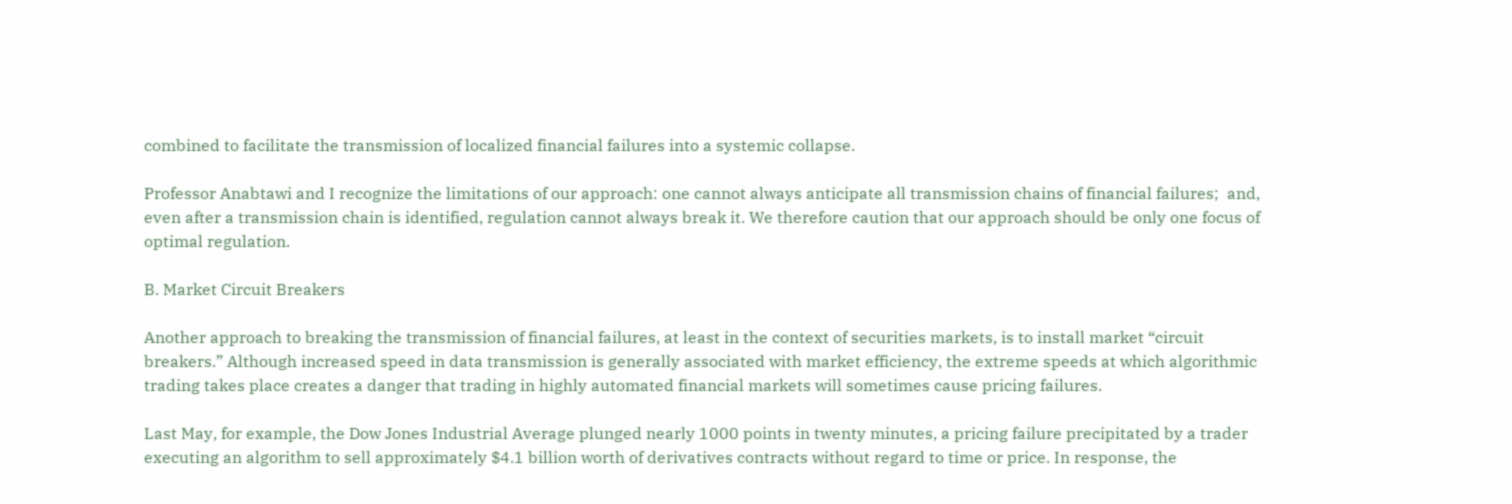combined to facilitate the transmission of localized financial failures into a systemic collapse.

Professor Anabtawi and I recognize the limitations of our approach: one cannot always anticipate all transmission chains of financial failures;  and, even after a transmission chain is identified, regulation cannot always break it. We therefore caution that our approach should be only one focus of optimal regulation.

B. Market Circuit Breakers

Another approach to breaking the transmission of financial failures, at least in the context of securities markets, is to install market “circuit breakers.” Although increased speed in data transmission is generally associated with market efficiency, the extreme speeds at which algorithmic trading takes place creates a danger that trading in highly automated financial markets will sometimes cause pricing failures.

Last May, for example, the Dow Jones Industrial Average plunged nearly 1000 points in twenty minutes, a pricing failure precipitated by a trader executing an algorithm to sell approximately $4.1 billion worth of derivatives contracts without regard to time or price. In response, the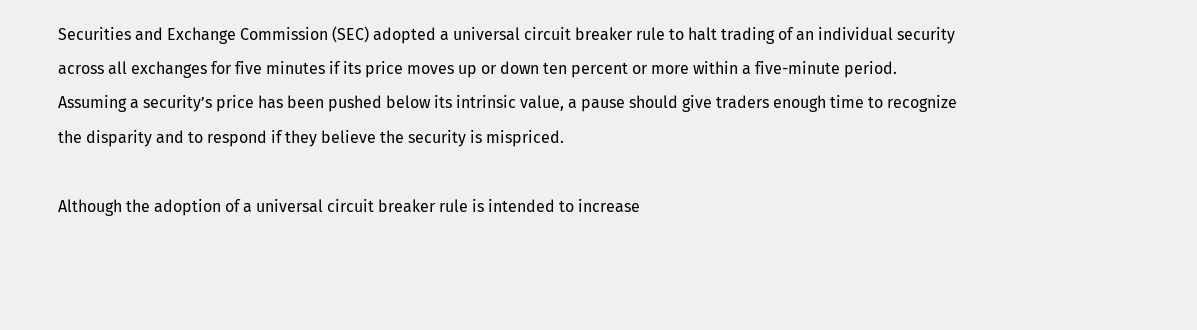Securities and Exchange Commission (SEC) adopted a universal circuit breaker rule to halt trading of an individual security across all exchanges for five minutes if its price moves up or down ten percent or more within a five-minute period. Assuming a security’s price has been pushed below its intrinsic value, a pause should give traders enough time to recognize the disparity and to respond if they believe the security is mispriced.

Although the adoption of a universal circuit breaker rule is intended to increase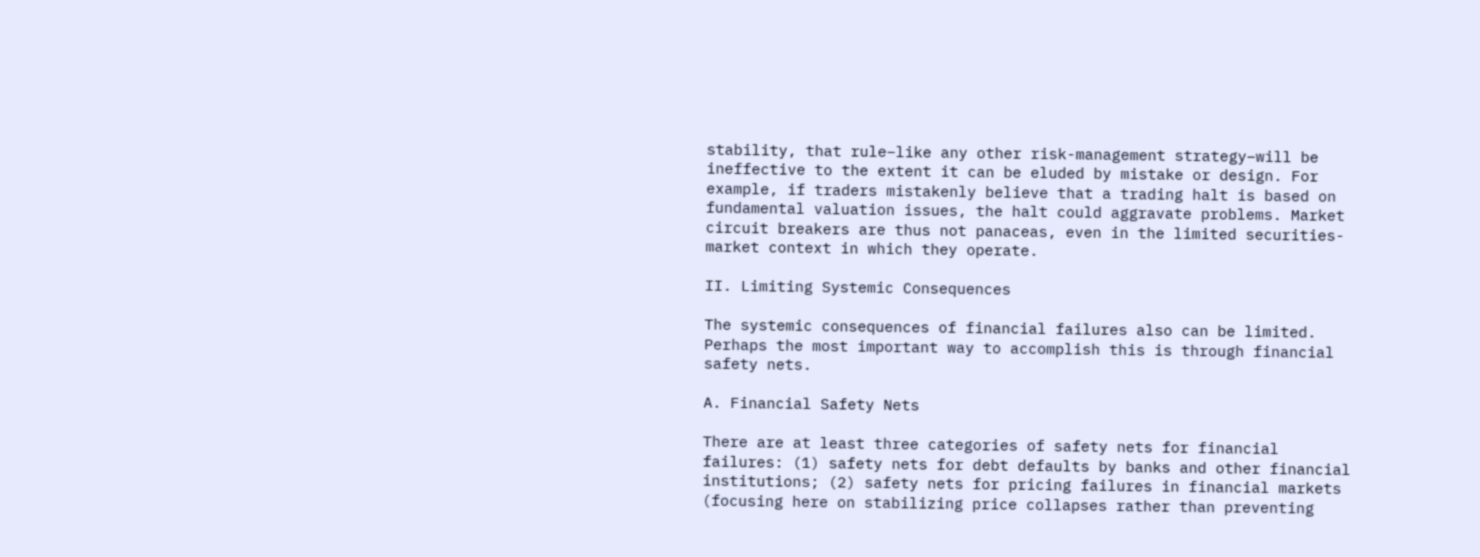stability, that rule–like any other risk-management strategy–will be ineffective to the extent it can be eluded by mistake or design. For example, if traders mistakenly believe that a trading halt is based on fundamental valuation issues, the halt could aggravate problems. Market circuit breakers are thus not panaceas, even in the limited securities-market context in which they operate.

II. Limiting Systemic Consequences

The systemic consequences of financial failures also can be limited. Perhaps the most important way to accomplish this is through financial safety nets.

A. Financial Safety Nets

There are at least three categories of safety nets for financial failures: (1) safety nets for debt defaults by banks and other financial institutions; (2) safety nets for pricing failures in financial markets (focusing here on stabilizing price collapses rather than preventing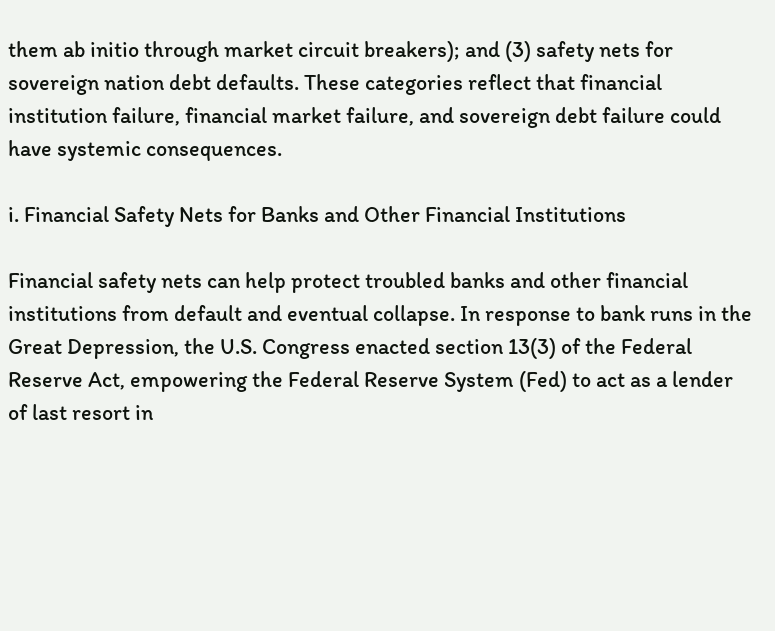them ab initio through market circuit breakers); and (3) safety nets for sovereign nation debt defaults. These categories reflect that financial institution failure, financial market failure, and sovereign debt failure could have systemic consequences.

i. Financial Safety Nets for Banks and Other Financial Institutions

Financial safety nets can help protect troubled banks and other financial institutions from default and eventual collapse. In response to bank runs in the Great Depression, the U.S. Congress enacted section 13(3) of the Federal Reserve Act, empowering the Federal Reserve System (Fed) to act as a lender of last resort in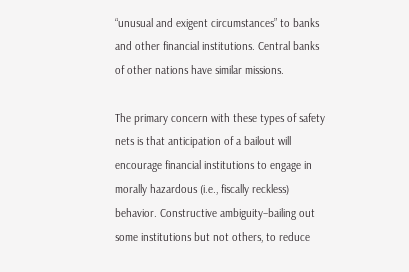“unusual and exigent circumstances” to banks and other financial institutions. Central banks of other nations have similar missions.

The primary concern with these types of safety nets is that anticipation of a bailout will encourage financial institutions to engage in morally hazardous (i.e., fiscally reckless) behavior. Constructive ambiguity–bailing out some institutions but not others, to reduce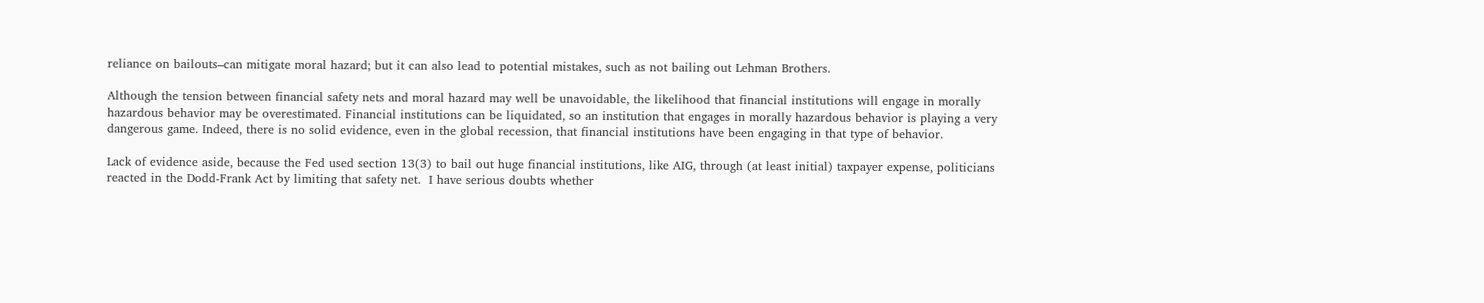reliance on bailouts–can mitigate moral hazard; but it can also lead to potential mistakes, such as not bailing out Lehman Brothers.

Although the tension between financial safety nets and moral hazard may well be unavoidable, the likelihood that financial institutions will engage in morally hazardous behavior may be overestimated. Financial institutions can be liquidated, so an institution that engages in morally hazardous behavior is playing a very dangerous game. Indeed, there is no solid evidence, even in the global recession, that financial institutions have been engaging in that type of behavior.

Lack of evidence aside, because the Fed used section 13(3) to bail out huge financial institutions, like AIG, through (at least initial) taxpayer expense, politicians reacted in the Dodd-Frank Act by limiting that safety net.  I have serious doubts whether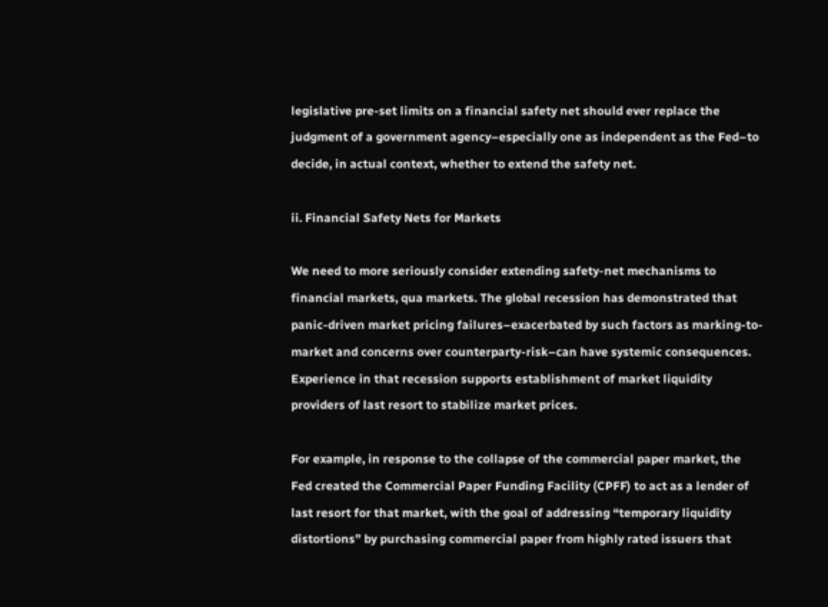legislative pre-set limits on a financial safety net should ever replace the judgment of a government agency–especially one as independent as the Fed–to decide, in actual context, whether to extend the safety net.

ii. Financial Safety Nets for Markets

We need to more seriously consider extending safety-net mechanisms to financial markets, qua markets. The global recession has demonstrated that panic-driven market pricing failures–exacerbated by such factors as marking-to-market and concerns over counterparty-risk–can have systemic consequences. Experience in that recession supports establishment of market liquidity providers of last resort to stabilize market prices.

For example, in response to the collapse of the commercial paper market, the Fed created the Commercial Paper Funding Facility (CPFF) to act as a lender of last resort for that market, with the goal of addressing “temporary liquidity distortions” by purchasing commercial paper from highly rated issuers that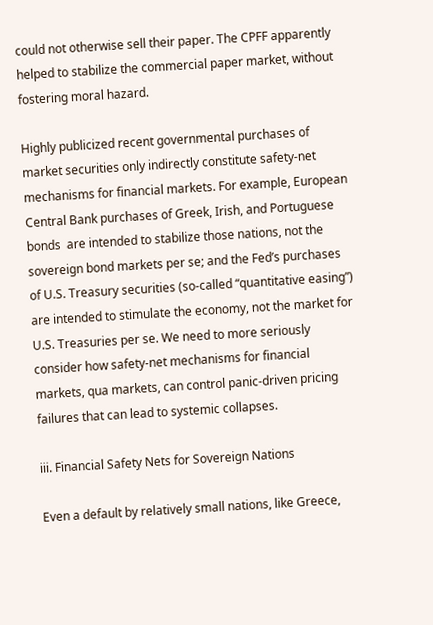could not otherwise sell their paper. The CPFF apparently helped to stabilize the commercial paper market, without fostering moral hazard.

Highly publicized recent governmental purchases of market securities only indirectly constitute safety-net mechanisms for financial markets. For example, European Central Bank purchases of Greek, Irish, and Portuguese bonds  are intended to stabilize those nations, not the sovereign bond markets per se; and the Fed’s purchases of U.S. Treasury securities (so-called “quantitative easing”) are intended to stimulate the economy, not the market for U.S. Treasuries per se. We need to more seriously consider how safety-net mechanisms for financial markets, qua markets, can control panic-driven pricing failures that can lead to systemic collapses.

iii. Financial Safety Nets for Sovereign Nations

Even a default by relatively small nations, like Greece,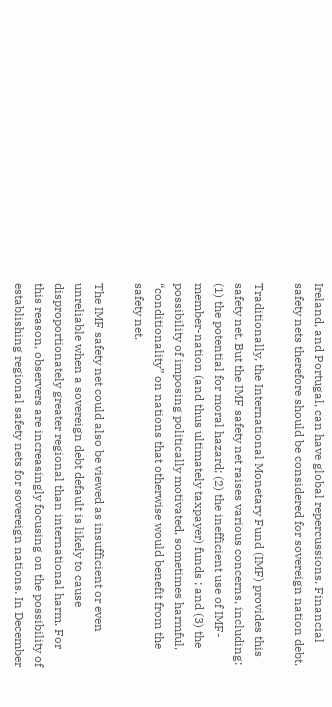Ireland, and Portugal, can have global repercussions. Financial safety nets therefore should be considered for sovereign nation debt.

Traditionally, the International Monetary Fund (IMF) provides this safety net. But the IMF safety net raises various concerns, including: (1) the potential for moral hazard; (2) the inefficient use of IMF-member-nation (and thus ultimately taxpayer) funds ; and (3) the possibility of imposing politically motivated, sometimes harmful, “conditionality” on nations that otherwise would benefit from the safety net.

The IMF safety net could also be viewed as insufficient or even unreliable when a sovereign debt default is likely to cause disproportionately greater regional than international harm. For this reason, observers are increasingly focusing on the possibility of establishing regional safety nets for sovereign nations. In December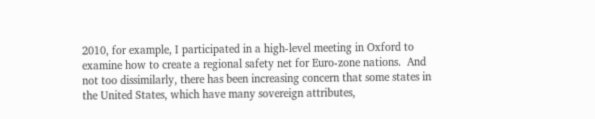2010, for example, I participated in a high-level meeting in Oxford to examine how to create a regional safety net for Euro-zone nations.  And not too dissimilarly, there has been increasing concern that some states in the United States, which have many sovereign attributes,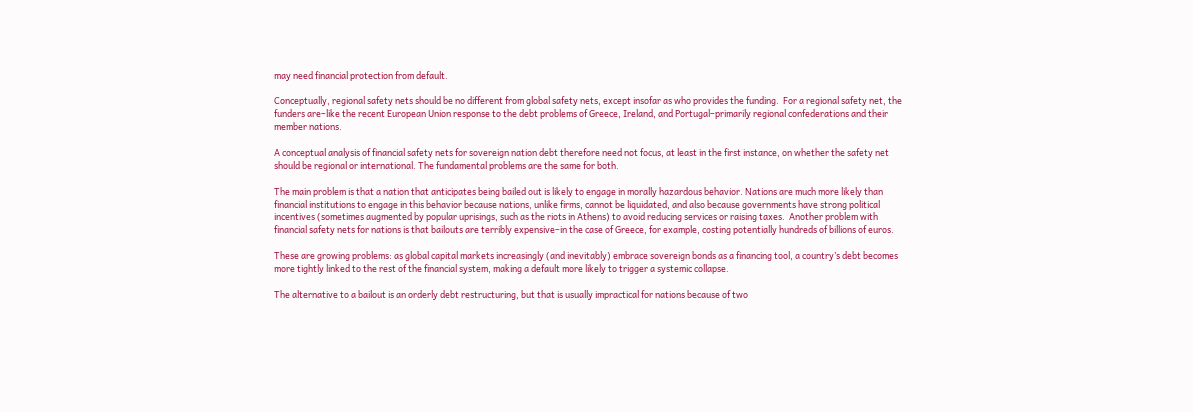may need financial protection from default.

Conceptually, regional safety nets should be no different from global safety nets, except insofar as who provides the funding.  For a regional safety net, the funders are–like the recent European Union response to the debt problems of Greece, Ireland, and Portugal–primarily regional confederations and their member nations.

A conceptual analysis of financial safety nets for sovereign nation debt therefore need not focus, at least in the first instance, on whether the safety net should be regional or international. The fundamental problems are the same for both.

The main problem is that a nation that anticipates being bailed out is likely to engage in morally hazardous behavior. Nations are much more likely than financial institutions to engage in this behavior because nations, unlike firms, cannot be liquidated, and also because governments have strong political incentives (sometimes augmented by popular uprisings, such as the riots in Athens) to avoid reducing services or raising taxes.  Another problem with financial safety nets for nations is that bailouts are terribly expensive–in the case of Greece, for example, costing potentially hundreds of billions of euros.

These are growing problems: as global capital markets increasingly (and inevitably) embrace sovereign bonds as a financing tool, a country’s debt becomes more tightly linked to the rest of the financial system, making a default more likely to trigger a systemic collapse.

The alternative to a bailout is an orderly debt restructuring, but that is usually impractical for nations because of two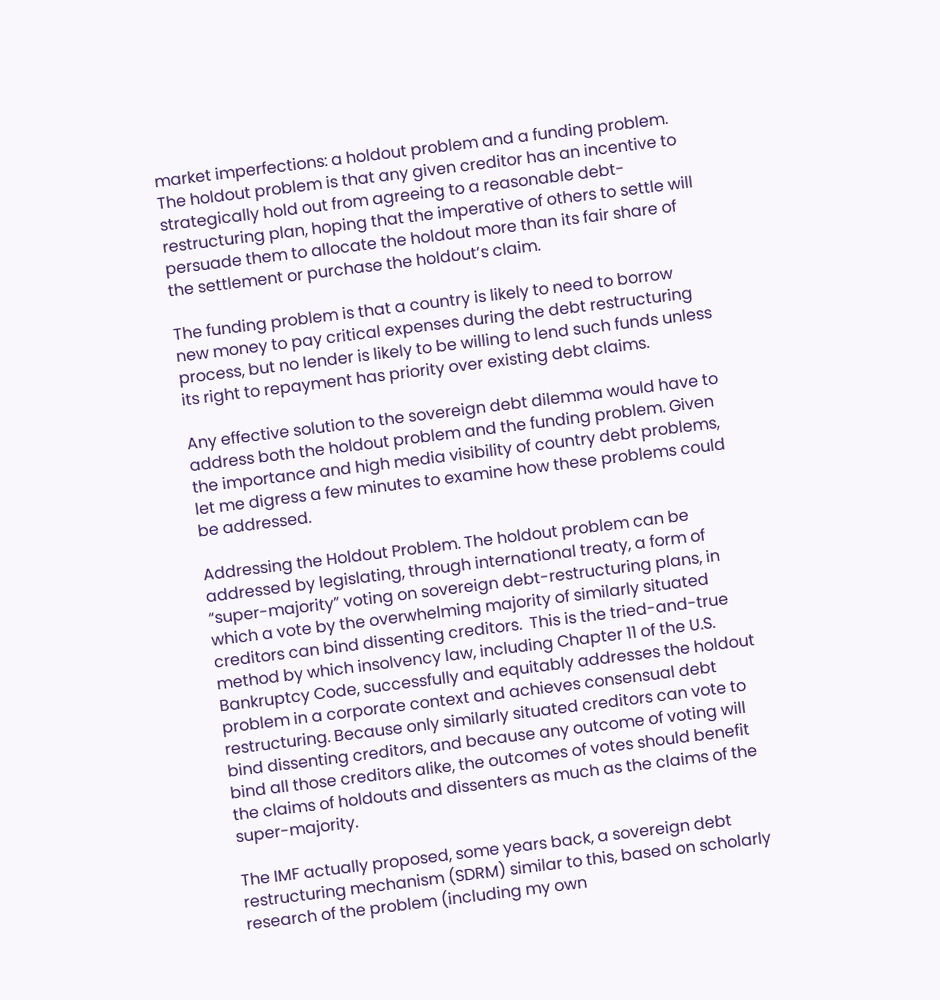market imperfections: a holdout problem and a funding problem.  The holdout problem is that any given creditor has an incentive to strategically hold out from agreeing to a reasonable debt-restructuring plan, hoping that the imperative of others to settle will persuade them to allocate the holdout more than its fair share of the settlement or purchase the holdout’s claim.

The funding problem is that a country is likely to need to borrow new money to pay critical expenses during the debt restructuring process, but no lender is likely to be willing to lend such funds unless its right to repayment has priority over existing debt claims.

Any effective solution to the sovereign debt dilemma would have to address both the holdout problem and the funding problem. Given the importance and high media visibility of country debt problems, let me digress a few minutes to examine how these problems could be addressed.

Addressing the Holdout Problem. The holdout problem can be addressed by legislating, through international treaty, a form of “super-majority” voting on sovereign debt-restructuring plans, in which a vote by the overwhelming majority of similarly situated creditors can bind dissenting creditors.  This is the tried-and-true method by which insolvency law, including Chapter 11 of the U.S. Bankruptcy Code, successfully and equitably addresses the holdout problem in a corporate context and achieves consensual debt restructuring. Because only similarly situated creditors can vote to bind dissenting creditors, and because any outcome of voting will bind all those creditors alike, the outcomes of votes should benefit the claims of holdouts and dissenters as much as the claims of the super-majority.

The IMF actually proposed, some years back, a sovereign debt restructuring mechanism (SDRM) similar to this, based on scholarly research of the problem (including my own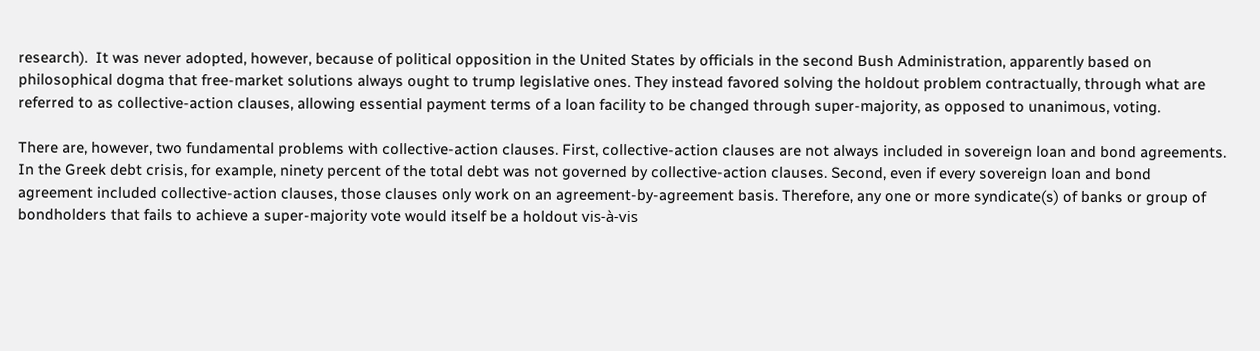research).  It was never adopted, however, because of political opposition in the United States by officials in the second Bush Administration, apparently based on philosophical dogma that free-market solutions always ought to trump legislative ones. They instead favored solving the holdout problem contractually, through what are referred to as collective-action clauses, allowing essential payment terms of a loan facility to be changed through super-majority, as opposed to unanimous, voting.

There are, however, two fundamental problems with collective-action clauses. First, collective-action clauses are not always included in sovereign loan and bond agreements. In the Greek debt crisis, for example, ninety percent of the total debt was not governed by collective-action clauses. Second, even if every sovereign loan and bond agreement included collective-action clauses, those clauses only work on an agreement-by-agreement basis. Therefore, any one or more syndicate(s) of banks or group of bondholders that fails to achieve a super-majority vote would itself be a holdout vis-à-vis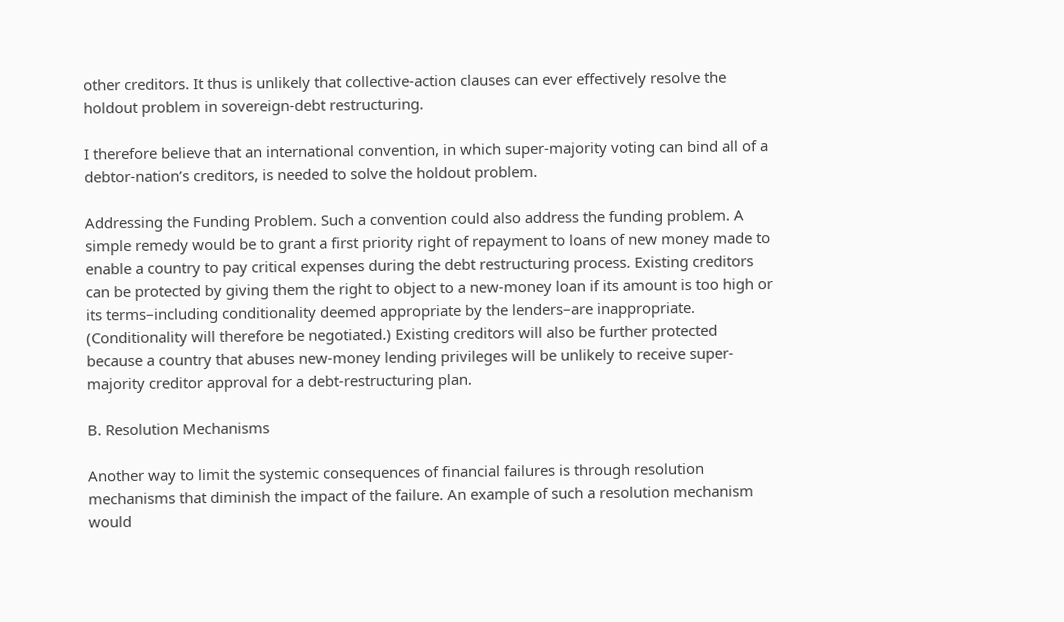other creditors. It thus is unlikely that collective-action clauses can ever effectively resolve the holdout problem in sovereign-debt restructuring.

I therefore believe that an international convention, in which super-majority voting can bind all of a debtor-nation’s creditors, is needed to solve the holdout problem.

Addressing the Funding Problem. Such a convention could also address the funding problem. A simple remedy would be to grant a first priority right of repayment to loans of new money made to enable a country to pay critical expenses during the debt restructuring process. Existing creditors can be protected by giving them the right to object to a new-money loan if its amount is too high or its terms–including conditionality deemed appropriate by the lenders–are inappropriate. (Conditionality will therefore be negotiated.) Existing creditors will also be further protected because a country that abuses new-money lending privileges will be unlikely to receive super-majority creditor approval for a debt-restructuring plan.

B. Resolution Mechanisms

Another way to limit the systemic consequences of financial failures is through resolution mechanisms that diminish the impact of the failure. An example of such a resolution mechanism would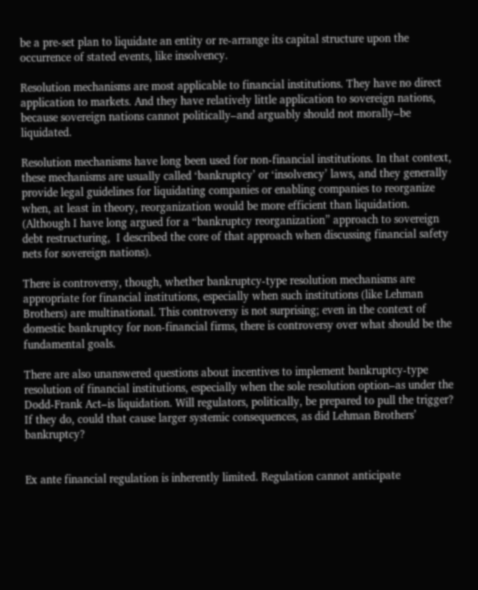be a pre-set plan to liquidate an entity or re-arrange its capital structure upon the occurrence of stated events, like insolvency.

Resolution mechanisms are most applicable to financial institutions. They have no direct application to markets. And they have relatively little application to sovereign nations, because sovereign nations cannot politically–and arguably should not morally–be liquidated.

Resolution mechanisms have long been used for non-financial institutions. In that context, these mechanisms are usually called ‘bankruptcy’ or ‘insolvency’ laws, and they generally provide legal guidelines for liquidating companies or enabling companies to reorganize when, at least in theory, reorganization would be more efficient than liquidation. (Although I have long argued for a “bankruptcy reorganization” approach to sovereign debt restructuring,  I described the core of that approach when discussing financial safety nets for sovereign nations).

There is controversy, though, whether bankruptcy-type resolution mechanisms are appropriate for financial institutions, especially when such institutions (like Lehman Brothers) are multinational. This controversy is not surprising; even in the context of domestic bankruptcy for non-financial firms, there is controversy over what should be the fundamental goals.

There are also unanswered questions about incentives to implement bankruptcy-type resolution of financial institutions, especially when the sole resolution option–as under the Dodd-Frank Act–is liquidation. Will regulators, politically, be prepared to pull the trigger? If they do, could that cause larger systemic consequences, as did Lehman Brothers’ bankruptcy?


Ex ante financial regulation is inherently limited. Regulation cannot anticipate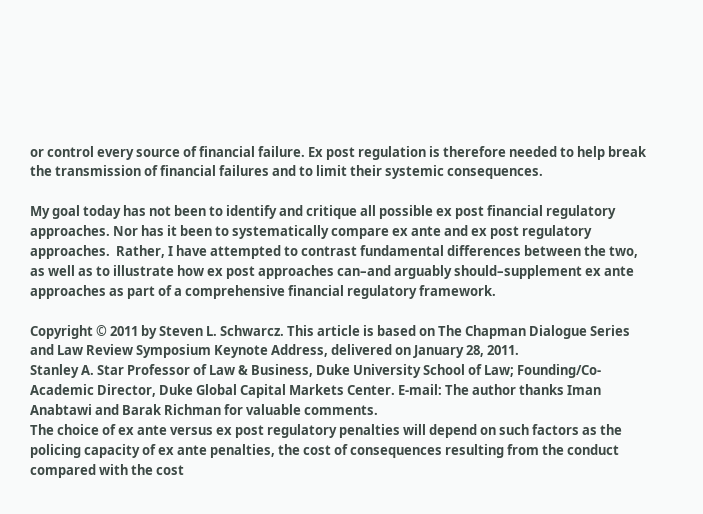or control every source of financial failure. Ex post regulation is therefore needed to help break the transmission of financial failures and to limit their systemic consequences.

My goal today has not been to identify and critique all possible ex post financial regulatory approaches. Nor has it been to systematically compare ex ante and ex post regulatory approaches.  Rather, I have attempted to contrast fundamental differences between the two, as well as to illustrate how ex post approaches can–and arguably should–supplement ex ante approaches as part of a comprehensive financial regulatory framework.

Copyright © 2011 by Steven L. Schwarcz. This article is based on The Chapman Dialogue Series and Law Review Symposium Keynote Address, delivered on January 28, 2011.
Stanley A. Star Professor of Law & Business, Duke University School of Law; Founding/Co-Academic Director, Duke Global Capital Markets Center. E-mail: The author thanks Iman Anabtawi and Barak Richman for valuable comments.
The choice of ex ante versus ex post regulatory penalties will depend on such factors as the policing capacity of ex ante penalties, the cost of consequences resulting from the conduct compared with the cost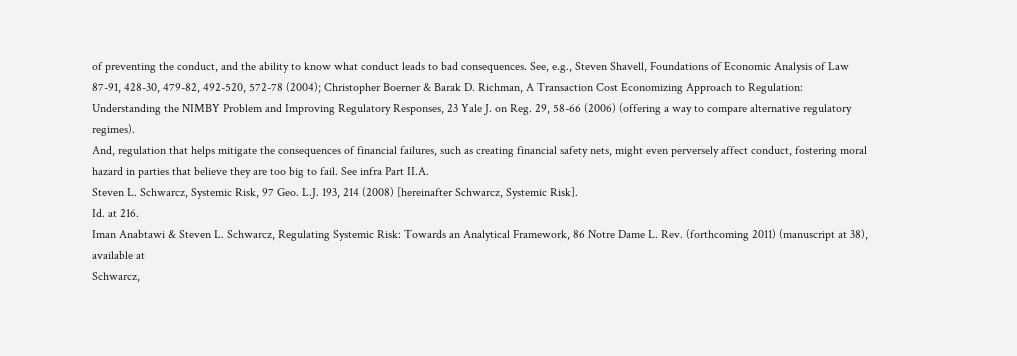of preventing the conduct, and the ability to know what conduct leads to bad consequences. See, e.g., Steven Shavell, Foundations of Economic Analysis of Law 87-91, 428-30, 479-82, 492-520, 572-78 (2004); Christopher Boerner & Barak D. Richman, A Transaction Cost Economizing Approach to Regulation: Understanding the NIMBY Problem and Improving Regulatory Responses, 23 Yale J. on Reg. 29, 58-66 (2006) (offering a way to compare alternative regulatory regimes).
And, regulation that helps mitigate the consequences of financial failures, such as creating financial safety nets, might even perversely affect conduct, fostering moral hazard in parties that believe they are too big to fail. See infra Part II.A.
Steven L. Schwarcz, Systemic Risk, 97 Geo. L.J. 193, 214 (2008) [hereinafter Schwarcz, Systemic Risk].
Id. at 216.
Iman Anabtawi & Steven L. Schwarcz, Regulating Systemic Risk: Towards an Analytical Framework, 86 Notre Dame L. Rev. (forthcoming 2011) (manuscript at 38), available at
Schwarcz,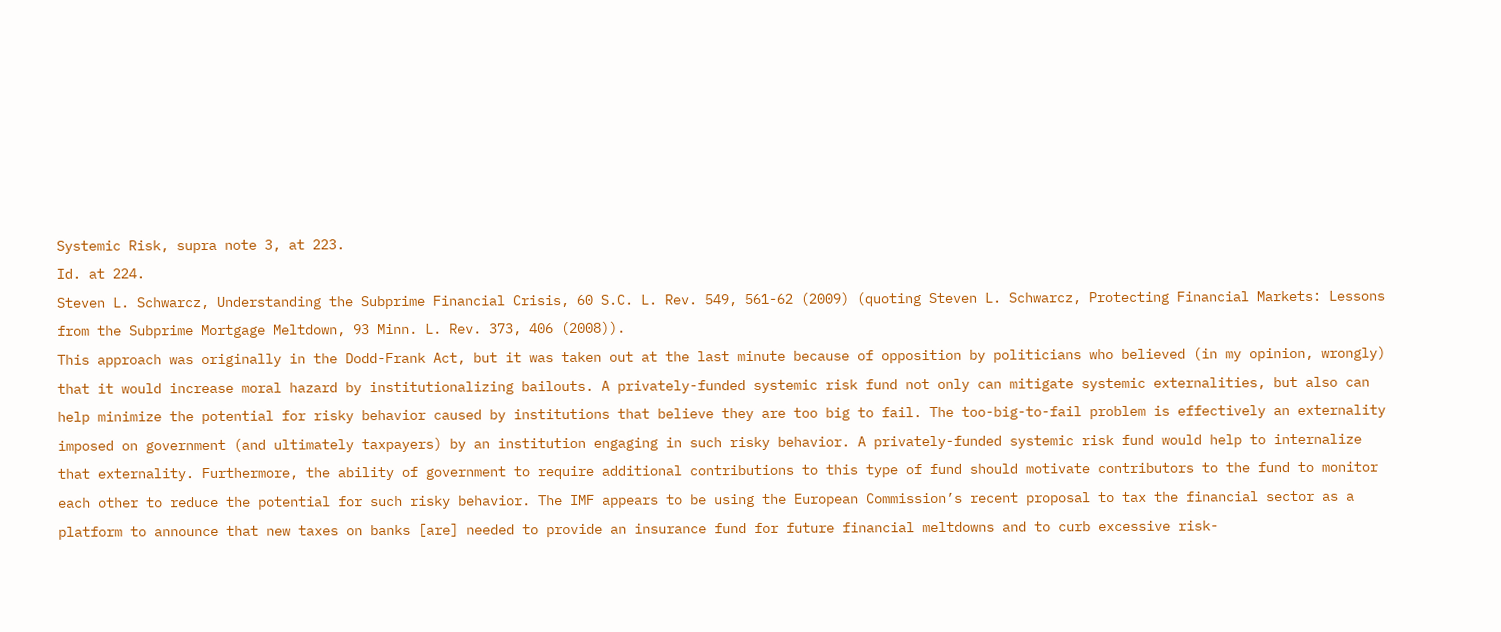Systemic Risk, supra note 3, at 223.
Id. at 224.
Steven L. Schwarcz, Understanding the Subprime Financial Crisis, 60 S.C. L. Rev. 549, 561-62 (2009) (quoting Steven L. Schwarcz, Protecting Financial Markets: Lessons from the Subprime Mortgage Meltdown, 93 Minn. L. Rev. 373, 406 (2008)).
This approach was originally in the Dodd-Frank Act, but it was taken out at the last minute because of opposition by politicians who believed (in my opinion, wrongly) that it would increase moral hazard by institutionalizing bailouts. A privately-funded systemic risk fund not only can mitigate systemic externalities, but also can help minimize the potential for risky behavior caused by institutions that believe they are too big to fail. The too-big-to-fail problem is effectively an externality imposed on government (and ultimately taxpayers) by an institution engaging in such risky behavior. A privately-funded systemic risk fund would help to internalize that externality. Furthermore, the ability of government to require additional contributions to this type of fund should motivate contributors to the fund to monitor each other to reduce the potential for such risky behavior. The IMF appears to be using the European Commission’s recent proposal to tax the financial sector as a platform to announce that new taxes on banks [are] needed to provide an insurance fund for future financial meltdowns and to curb excessive risk-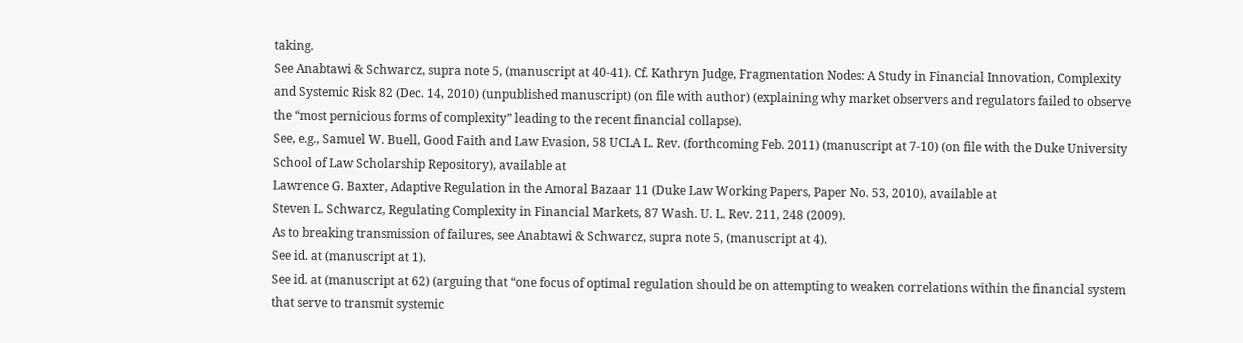taking.
See Anabtawi & Schwarcz, supra note 5, (manuscript at 40-41). Cf. Kathryn Judge, Fragmentation Nodes: A Study in Financial Innovation, Complexity and Systemic Risk 82 (Dec. 14, 2010) (unpublished manuscript) (on file with author) (explaining why market observers and regulators failed to observe the “most pernicious forms of complexity” leading to the recent financial collapse).
See, e.g., Samuel W. Buell, Good Faith and Law Evasion, 58 UCLA L. Rev. (forthcoming Feb. 2011) (manuscript at 7-10) (on file with the Duke University School of Law Scholarship Repository), available at
Lawrence G. Baxter, Adaptive Regulation in the Amoral Bazaar 11 (Duke Law Working Papers, Paper No. 53, 2010), available at
Steven L. Schwarcz, Regulating Complexity in Financial Markets, 87 Wash. U. L. Rev. 211, 248 (2009).
As to breaking transmission of failures, see Anabtawi & Schwarcz, supra note 5, (manuscript at 4).
See id. at (manuscript at 1).
See id. at (manuscript at 62) (arguing that “one focus of optimal regulation should be on attempting to weaken correlations within the financial system that serve to transmit systemic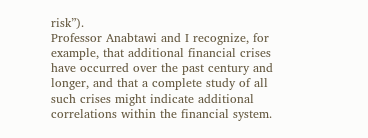risk”).
Professor Anabtawi and I recognize, for example, that additional financial crises have occurred over the past century and longer, and that a complete study of all such crises might indicate additional correlations within the financial system.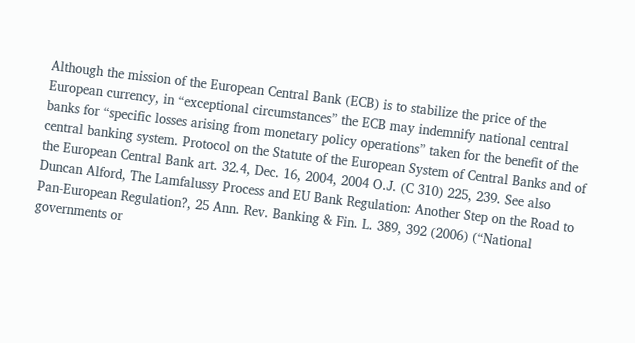Although the mission of the European Central Bank (ECB) is to stabilize the price of the European currency, in “exceptional circumstances” the ECB may indemnify national central banks for “specific losses arising from monetary policy operations” taken for the benefit of the central banking system. Protocol on the Statute of the European System of Central Banks and of the European Central Bank art. 32.4, Dec. 16, 2004, 2004 O.J. (C 310) 225, 239. See also Duncan Alford, The Lamfalussy Process and EU Bank Regulation: Another Step on the Road to Pan-European Regulation?, 25 Ann. Rev. Banking & Fin. L. 389, 392 (2006) (“National governments or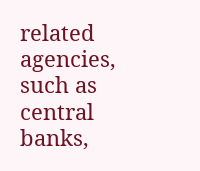related agencies, such as central banks,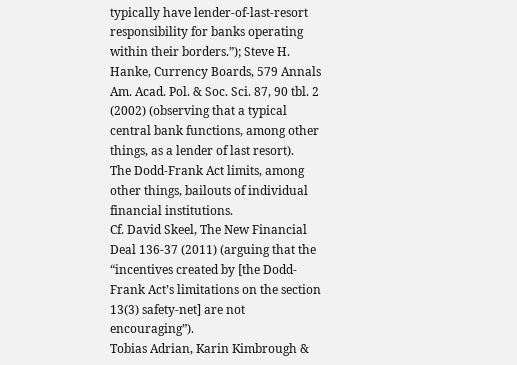typically have lender-of-last-resort responsibility for banks operating within their borders.”); Steve H. Hanke, Currency Boards, 579 Annals Am. Acad. Pol. & Soc. Sci. 87, 90 tbl. 2 (2002) (observing that a typical central bank functions, among other things, as a lender of last resort).
The Dodd-Frank Act limits, among other things, bailouts of individual financial institutions.
Cf. David Skeel, The New Financial Deal 136-37 (2011) (arguing that the “incentives created by [the Dodd-Frank Act’s limitations on the section 13(3) safety-net] are not encouraging”).
Tobias Adrian, Karin Kimbrough &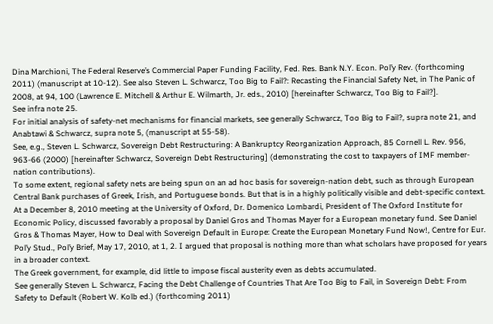Dina Marchioni, The Federal Reserve’s Commercial Paper Funding Facility, Fed. Res. Bank N.Y. Econ. Pol’y Rev. (forthcoming 2011) (manuscript at 10-12). See also Steven L. Schwarcz, Too Big to Fail?: Recasting the Financial Safety Net, in The Panic of 2008, at 94, 100 (Lawrence E. Mitchell & Arthur E. Wilmarth, Jr. eds., 2010) [hereinafter Schwarcz, Too Big to Fail?].
See infra note 25.
For initial analysis of safety-net mechanisms for financial markets, see generally Schwarcz, Too Big to Fail?, supra note 21, and Anabtawi & Schwarcz, supra note 5, (manuscript at 55-58).
See, e.g., Steven L. Schwarcz, Sovereign Debt Restructuring: A Bankruptcy Reorganization Approach, 85 Cornell L. Rev. 956, 963-66 (2000) [hereinafter Schwarcz, Sovereign Debt Restructuring] (demonstrating the cost to taxpayers of IMF member-nation contributions).
To some extent, regional safety nets are being spun on an ad hoc basis for sovereign-nation debt, such as through European Central Bank purchases of Greek, Irish, and Portuguese bonds. But that is in a highly politically visible and debt-specific context.
At a December 8, 2010 meeting at the University of Oxford, Dr. Domenico Lombardi, President of The Oxford Institute for Economic Policy, discussed favorably a proposal by Daniel Gros and Thomas Mayer for a European monetary fund. See Daniel Gros & Thomas Mayer, How to Deal with Sovereign Default in Europe: Create the European Monetary Fund Now!, Centre for Eur. Pol’y Stud., Pol’y Brief, May 17, 2010, at 1, 2. I argued that proposal is nothing more than what scholars have proposed for years in a broader context.
The Greek government, for example, did little to impose fiscal austerity even as debts accumulated.
See generally Steven L. Schwarcz, Facing the Debt Challenge of Countries That Are Too Big to Fail, in Sovereign Debt: From Safety to Default (Robert W. Kolb ed.) (forthcoming 2011)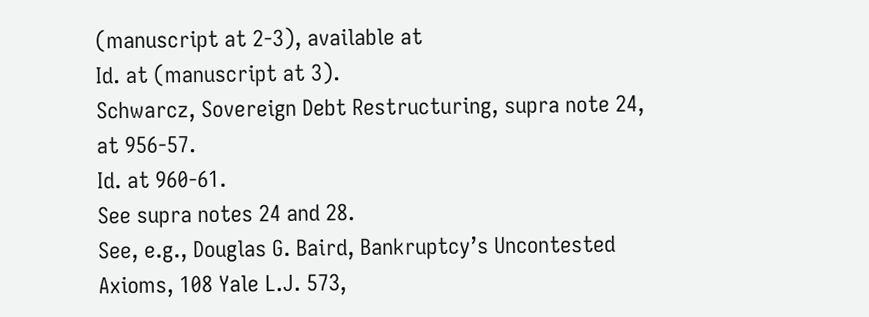(manuscript at 2-3), available at
Id. at (manuscript at 3).
Schwarcz, Sovereign Debt Restructuring, supra note 24, at 956-57.
Id. at 960-61.
See supra notes 24 and 28.
See, e.g., Douglas G. Baird, Bankruptcy’s Uncontested Axioms, 108 Yale L.J. 573,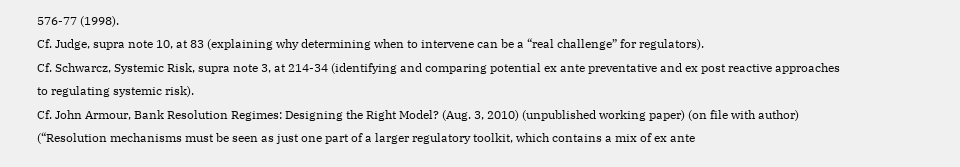576-77 (1998).
Cf. Judge, supra note 10, at 83 (explaining why determining when to intervene can be a “real challenge” for regulators).
Cf. Schwarcz, Systemic Risk, supra note 3, at 214-34 (identifying and comparing potential ex ante preventative and ex post reactive approaches to regulating systemic risk).
Cf. John Armour, Bank Resolution Regimes: Designing the Right Model? (Aug. 3, 2010) (unpublished working paper) (on file with author) (“Resolution mechanisms must be seen as just one part of a larger regulatory toolkit, which contains a mix of ex ante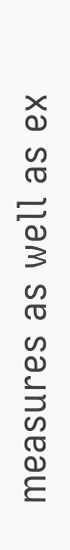measures as well as ex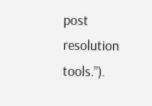post resolution tools.”).